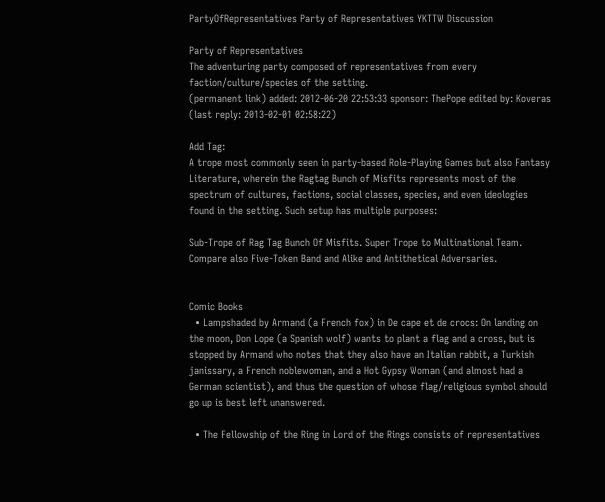PartyOfRepresentatives Party of Representatives YKTTW Discussion

Party of Representatives
The adventuring party composed of representatives from every faction/culture/species of the setting.
(permanent link) added: 2012-06-20 22:53:33 sponsor: ThePope edited by: Koveras (last reply: 2013-02-01 02:58:22)

Add Tag:
A trope most commonly seen in party-based Role-Playing Games but also Fantasy Literature, wherein the Ragtag Bunch of Misfits represents most of the spectrum of cultures, factions, social classes, species, and even ideologies found in the setting. Such setup has multiple purposes:

Sub-Trope of Rag Tag Bunch Of Misfits. Super Trope to Multinational Team. Compare also Five-Token Band and Alike and Antithetical Adversaries.


Comic Books
  • Lampshaded by Armand (a French fox) in De cape et de crocs: On landing on the moon, Don Lope (a Spanish wolf) wants to plant a flag and a cross, but is stopped by Armand who notes that they also have an Italian rabbit, a Turkish janissary, a French noblewoman, and a Hot Gypsy Woman (and almost had a German scientist), and thus the question of whose flag/religious symbol should go up is best left unanswered.

  • The Fellowship of the Ring in Lord of the Rings consists of representatives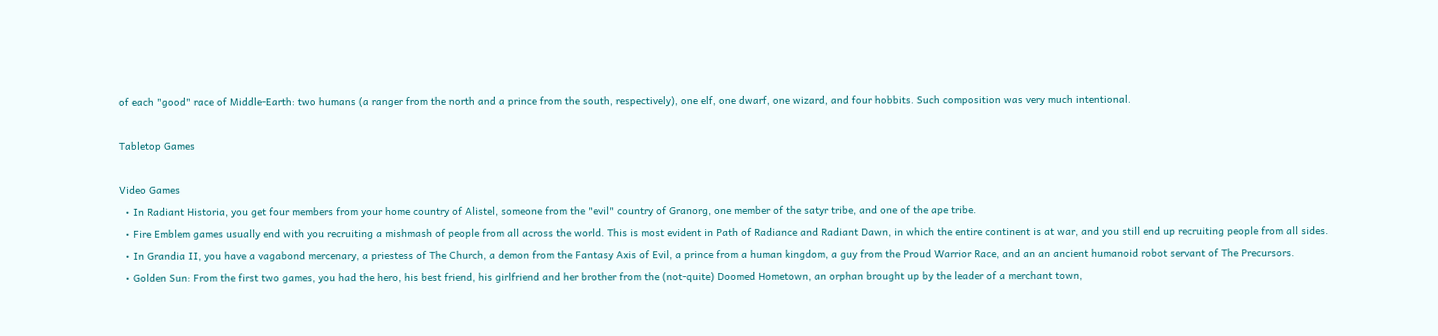of each "good" race of Middle-Earth: two humans (a ranger from the north and a prince from the south, respectively), one elf, one dwarf, one wizard, and four hobbits. Such composition was very much intentional.

Tabletop Games

Video Games
  • In Radiant Historia, you get four members from your home country of Alistel, someone from the "evil" country of Granorg, one member of the satyr tribe, and one of the ape tribe.
  • Fire Emblem games usually end with you recruiting a mishmash of people from all across the world. This is most evident in Path of Radiance and Radiant Dawn, in which the entire continent is at war, and you still end up recruiting people from all sides.
  • In Grandia II, you have a vagabond mercenary, a priestess of The Church, a demon from the Fantasy Axis of Evil, a prince from a human kingdom, a guy from the Proud Warrior Race, and an an ancient humanoid robot servant of The Precursors.
  • Golden Sun: From the first two games, you had the hero, his best friend, his girlfriend and her brother from the (not-quite) Doomed Hometown, an orphan brought up by the leader of a merchant town,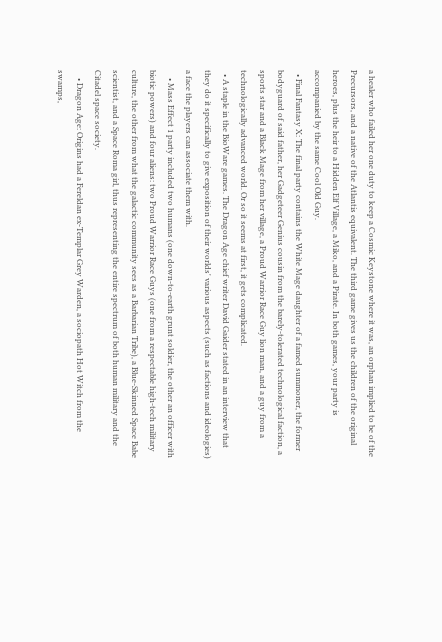a healer who failed her one duty to keep a Cosmic Keystone where it was, an orphan implied to be of the Precursors, and a native of the Atlantis equivalent. The third game gives us the children of the original heroes, plus the heir to a Hidden Elf Village, a Miko, and a Pirate. In both games, your party is accompanied by the same Cool Old Guy.
  • Final Fantasy X: The final party contains the White Mage daughter of a famed summoner, the former bodyguard of said father, her Gadgeteer Genius cousin from the barely-tolerated technological faction, a sports star and a Black Mage from her village, a Proud Warrior Race Guy lion man, and a guy from a technologically advanced world. Or so it seems at first, it gets complicated.
  • A staple in the BioWare games. The Dragon Age chief writer David Gaider stated in an interview that they do it specifically to give exposition of their worlds' various aspects (such as factions and ideologies) a face the players can associate them with.
    • Mass Effect 1 party included two humans (one down-to-earth grunt soldier, the other an officer with biotic powers) and four aliens: two Proud Warrior Race Guys (one from a respectable high-tech military culture, the other from what the galactic community sees as a Barbarian Tribe), a Blue-Skinned Space Babe scientist, and a Space Roma girl, thus representing the entire spectrum of both human military and the Citadel space society.
    • Dragon Age: Origins had a Fereldan ex-Templar Grey Warden, a sociopath Hot Witch from the swamps,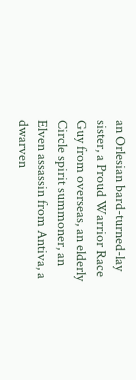an Orlesian bard-turned-lay sister, a Proud Warrior Race Guy from overseas, an elderly Circle spirit summoner, an Elven assassin from Antiva, a dwarven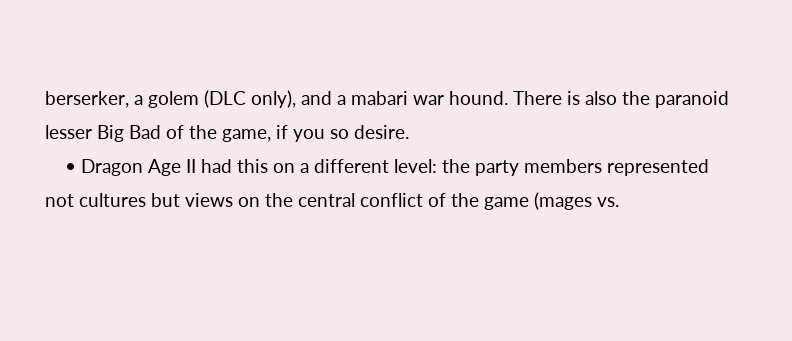berserker, a golem (DLC only), and a mabari war hound. There is also the paranoid lesser Big Bad of the game, if you so desire.
    • Dragon Age II had this on a different level: the party members represented not cultures but views on the central conflict of the game (mages vs.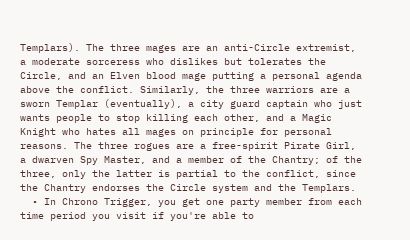Templars). The three mages are an anti-Circle extremist, a moderate sorceress who dislikes but tolerates the Circle, and an Elven blood mage putting a personal agenda above the conflict. Similarly, the three warriors are a sworn Templar (eventually), a city guard captain who just wants people to stop killing each other, and a Magic Knight who hates all mages on principle for personal reasons. The three rogues are a free-spirit Pirate Girl, a dwarven Spy Master, and a member of the Chantry; of the three, only the latter is partial to the conflict, since the Chantry endorses the Circle system and the Templars.
  • In Chrono Trigger, you get one party member from each time period you visit if you're able to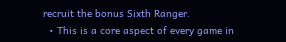recruit the bonus Sixth Ranger.
  • This is a core aspect of every game in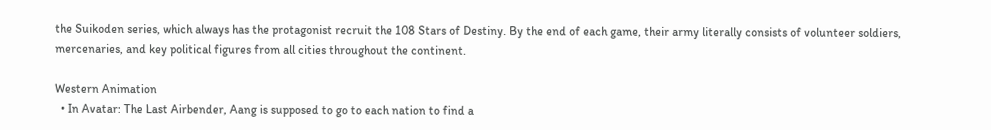the Suikoden series, which always has the protagonist recruit the 108 Stars of Destiny. By the end of each game, their army literally consists of volunteer soldiers, mercenaries, and key political figures from all cities throughout the continent.

Western Animation
  • In Avatar: The Last Airbender, Aang is supposed to go to each nation to find a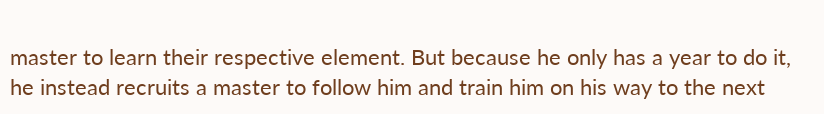master to learn their respective element. But because he only has a year to do it, he instead recruits a master to follow him and train him on his way to the next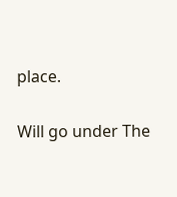place.

Will go under The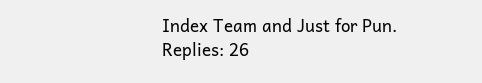Index Team and Just for Pun.
Replies: 26